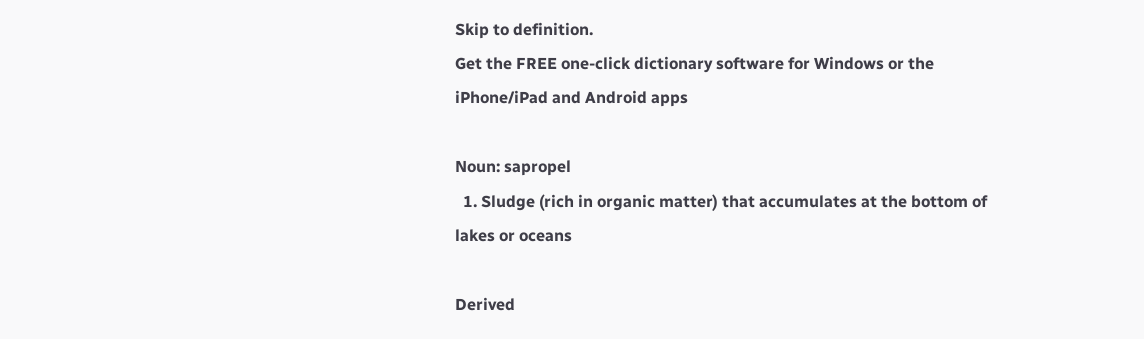Skip to definition.
Get the FREE one-click dictionary software for Windows or the iPhone/iPad and Android apps

Noun: sapropel
  1. Sludge (rich in organic matter) that accumulates at the bottom of lakes or oceans

Derived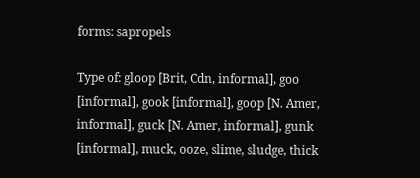forms: sapropels

Type of: gloop [Brit, Cdn, informal], goo [informal], gook [informal], goop [N. Amer, informal], guck [N. Amer, informal], gunk [informal], muck, ooze, slime, sludge, thick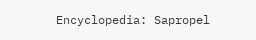Encyclopedia: Sapropel